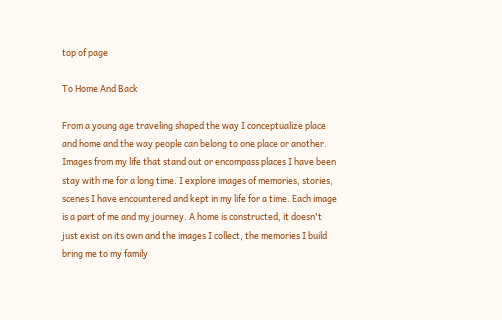top of page

To Home And Back

From a young age traveling shaped the way I conceptualize place and home and the way people can belong to one place or another. Images from my life that stand out or encompass places I have been stay with me for a long time. I explore images of memories, stories, scenes I have encountered and kept in my life for a time. Each image is a part of me and my journey. A home is constructed, it doesn't just exist on its own and the images I collect, the memories I build bring me to my family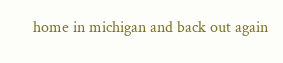home in michigan and back out again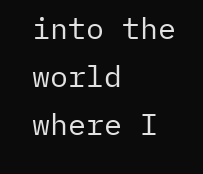into the world where I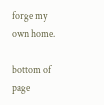forge my own home.

bottom of page